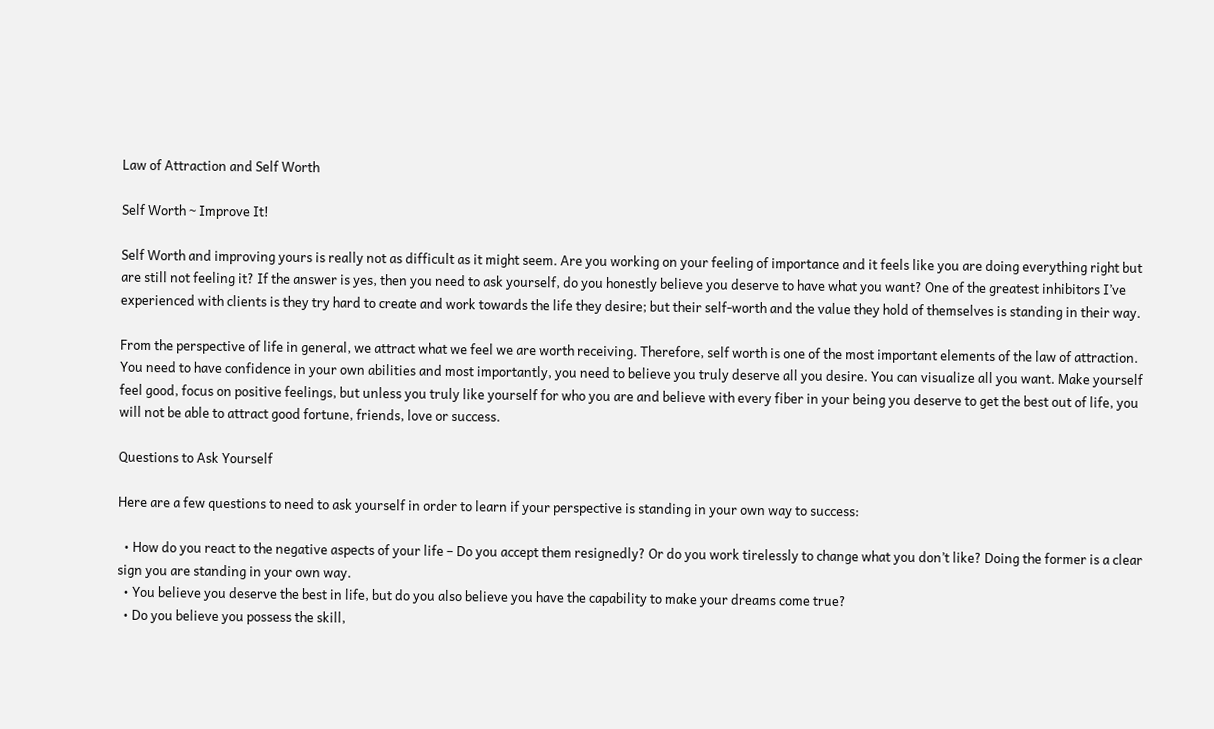Law of Attraction and Self Worth

Self Worth ~ Improve It!

Self Worth and improving yours is really not as difficult as it might seem. Are you working on your feeling of importance and it feels like you are doing everything right but are still not feeling it? If the answer is yes, then you need to ask yourself, do you honestly believe you deserve to have what you want? One of the greatest inhibitors I’ve experienced with clients is they try hard to create and work towards the life they desire; but their self-worth and the value they hold of themselves is standing in their way.

From the perspective of life in general, we attract what we feel we are worth receiving. Therefore, self worth is one of the most important elements of the law of attraction. You need to have confidence in your own abilities and most importantly, you need to believe you truly deserve all you desire. You can visualize all you want. Make yourself feel good, focus on positive feelings, but unless you truly like yourself for who you are and believe with every fiber in your being you deserve to get the best out of life, you will not be able to attract good fortune, friends, love or success.

Questions to Ask Yourself

Here are a few questions to need to ask yourself in order to learn if your perspective is standing in your own way to success:

  • How do you react to the negative aspects of your life – Do you accept them resignedly? Or do you work tirelessly to change what you don’t like? Doing the former is a clear sign you are standing in your own way.
  • You believe you deserve the best in life, but do you also believe you have the capability to make your dreams come true?
  • Do you believe you possess the skill,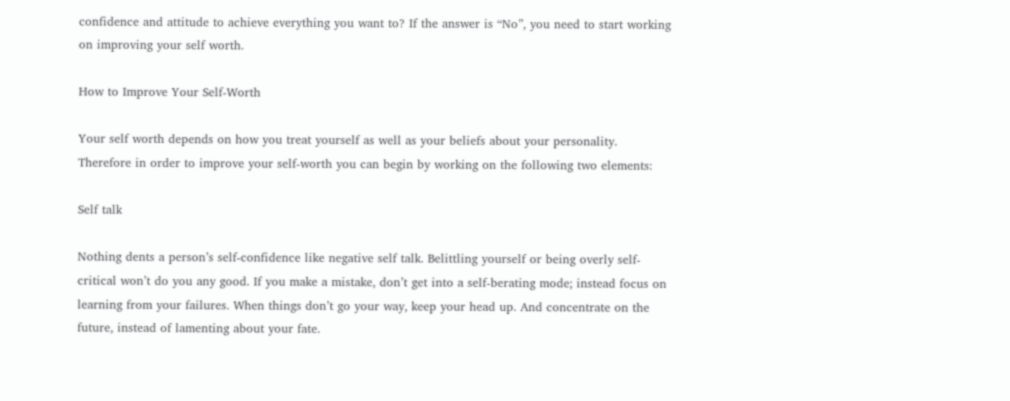confidence and attitude to achieve everything you want to? If the answer is “No”, you need to start working on improving your self worth.

How to Improve Your Self-Worth

Your self worth depends on how you treat yourself as well as your beliefs about your personality. Therefore in order to improve your self-worth you can begin by working on the following two elements:

Self talk

Nothing dents a person’s self-confidence like negative self talk. Belittling yourself or being overly self-critical won’t do you any good. If you make a mistake, don’t get into a self-berating mode; instead focus on learning from your failures. When things don’t go your way, keep your head up. And concentrate on the future, instead of lamenting about your fate.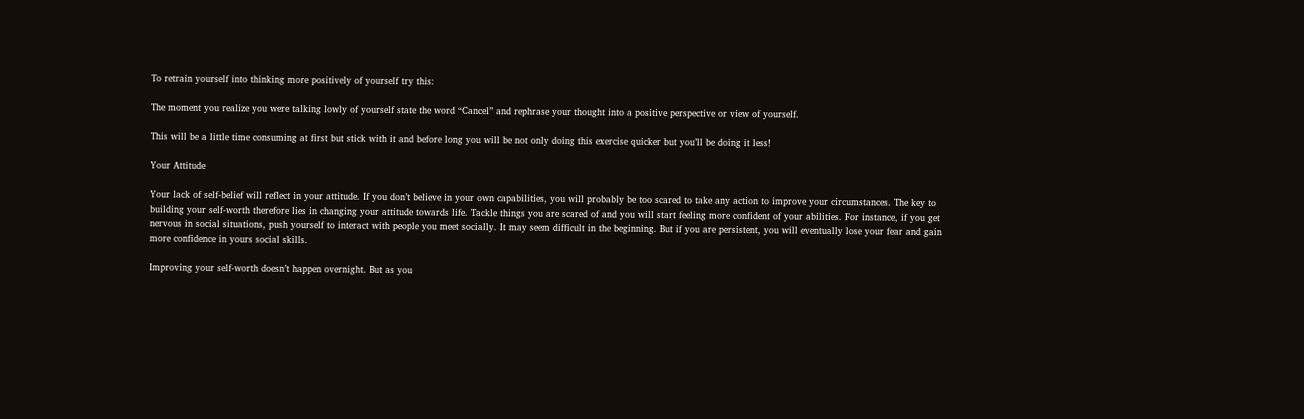To retrain yourself into thinking more positively of yourself try this:

The moment you realize you were talking lowly of yourself state the word “Cancel” and rephrase your thought into a positive perspective or view of yourself.

This will be a little time consuming at first but stick with it and before long you will be not only doing this exercise quicker but you’ll be doing it less!

Your Attitude

Your lack of self-belief will reflect in your attitude. If you don’t believe in your own capabilities, you will probably be too scared to take any action to improve your circumstances. The key to building your self-worth therefore lies in changing your attitude towards life. Tackle things you are scared of and you will start feeling more confident of your abilities. For instance, if you get nervous in social situations, push yourself to interact with people you meet socially. It may seem difficult in the beginning. But if you are persistent, you will eventually lose your fear and gain more confidence in yours social skills.

Improving your self-worth doesn’t happen overnight. But as you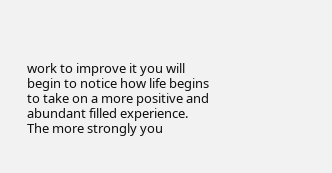work to improve it you will begin to notice how life begins to take on a more positive and abundant filled experience. The more strongly you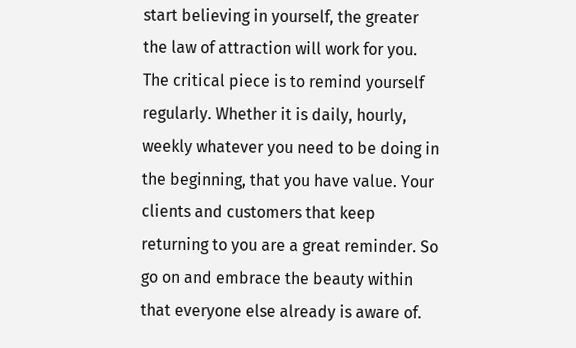start believing in yourself, the greater the law of attraction will work for you. The critical piece is to remind yourself regularly. Whether it is daily, hourly, weekly whatever you need to be doing in the beginning, that you have value. Your clients and customers that keep returning to you are a great reminder. So go on and embrace the beauty within that everyone else already is aware of.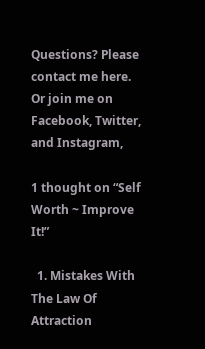Questions? Please contact me here. Or join me on Facebook, Twitter, and Instagram,

1 thought on “Self Worth ~ Improve It!”

  1. Mistakes With The Law Of Attraction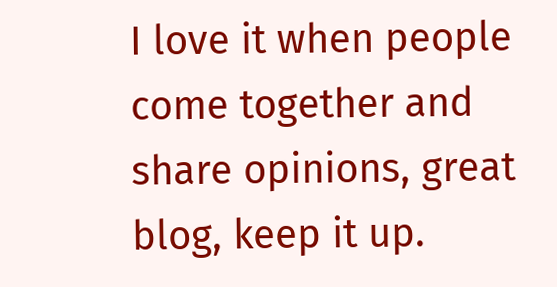I love it when people come together and share opinions, great blog, keep it up.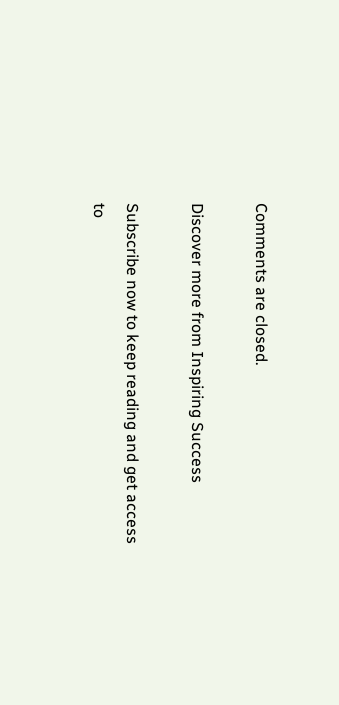Comments are closed.

Discover more from Inspiring Success

Subscribe now to keep reading and get access to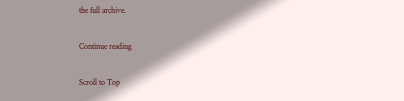the full archive.

Continue reading

Scroll to Top